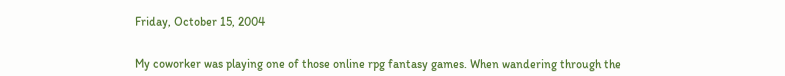Friday, October 15, 2004


My coworker was playing one of those online rpg fantasy games. When wandering through the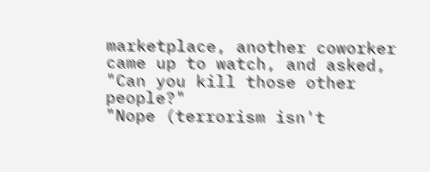marketplace, another coworker came up to watch, and asked,
"Can you kill those other people?"
"Nope (terrorism isn't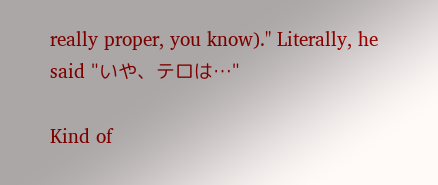really proper, you know)." Literally, he said "いや、テロは…"

Kind of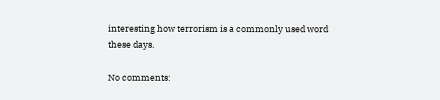interesting how terrorism is a commonly used word these days.

No comments: